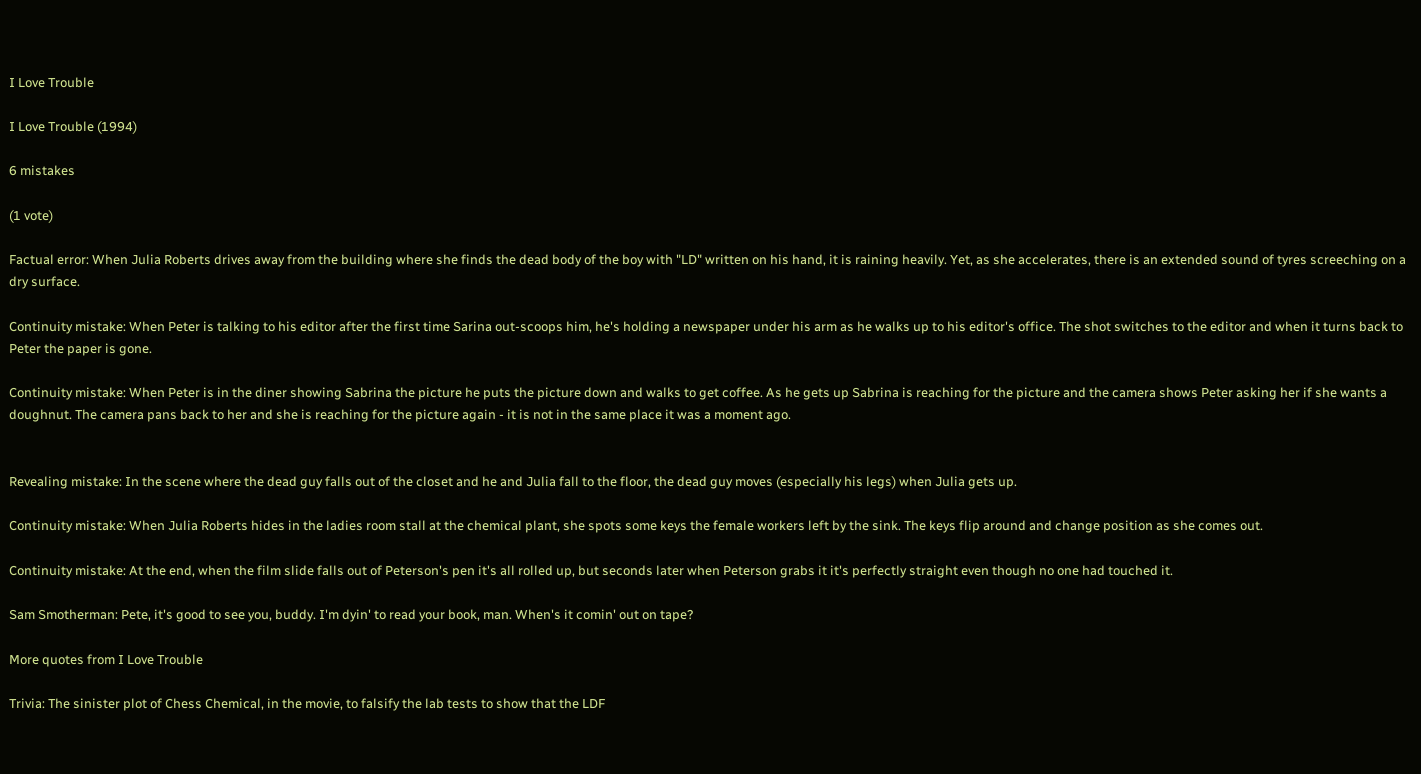I Love Trouble

I Love Trouble (1994)

6 mistakes

(1 vote)

Factual error: When Julia Roberts drives away from the building where she finds the dead body of the boy with "LD" written on his hand, it is raining heavily. Yet, as she accelerates, there is an extended sound of tyres screeching on a dry surface.

Continuity mistake: When Peter is talking to his editor after the first time Sarina out-scoops him, he's holding a newspaper under his arm as he walks up to his editor's office. The shot switches to the editor and when it turns back to Peter the paper is gone.

Continuity mistake: When Peter is in the diner showing Sabrina the picture he puts the picture down and walks to get coffee. As he gets up Sabrina is reaching for the picture and the camera shows Peter asking her if she wants a doughnut. The camera pans back to her and she is reaching for the picture again - it is not in the same place it was a moment ago.


Revealing mistake: In the scene where the dead guy falls out of the closet and he and Julia fall to the floor, the dead guy moves (especially his legs) when Julia gets up.

Continuity mistake: When Julia Roberts hides in the ladies room stall at the chemical plant, she spots some keys the female workers left by the sink. The keys flip around and change position as she comes out.

Continuity mistake: At the end, when the film slide falls out of Peterson's pen it's all rolled up, but seconds later when Peterson grabs it it's perfectly straight even though no one had touched it.

Sam Smotherman: Pete, it's good to see you, buddy. I'm dyin' to read your book, man. When's it comin' out on tape?

More quotes from I Love Trouble

Trivia: The sinister plot of Chess Chemical, in the movie, to falsify the lab tests to show that the LDF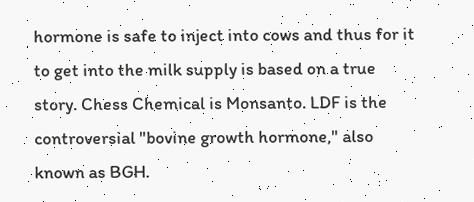hormone is safe to inject into cows and thus for it to get into the milk supply is based on a true story. Chess Chemical is Monsanto. LDF is the controversial "bovine growth hormone," also known as BGH.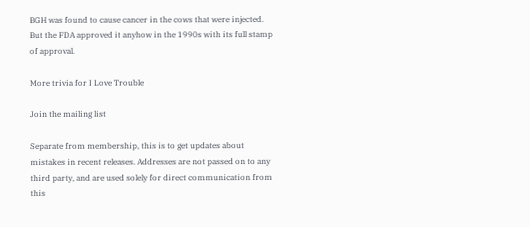BGH was found to cause cancer in the cows that were injected. But the FDA approved it anyhow in the 1990s with its full stamp of approval.

More trivia for I Love Trouble

Join the mailing list

Separate from membership, this is to get updates about mistakes in recent releases. Addresses are not passed on to any third party, and are used solely for direct communication from this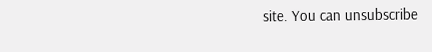site. You can unsubscribe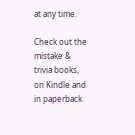at any time.

Check out the mistake & trivia books, on Kindle and in paperback.